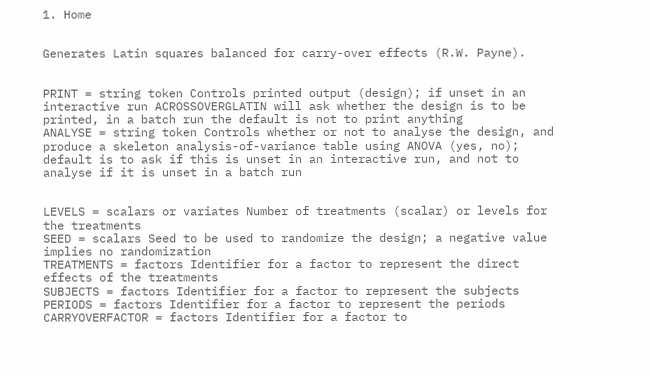1. Home


Generates Latin squares balanced for carry-over effects (R.W. Payne).


PRINT = string token Controls printed output (design); if unset in an interactive run ACROSSOVERGLATIN will ask whether the design is to be printed, in a batch run the default is not to print anything
ANALYSE = string token Controls whether or not to analyse the design, and produce a skeleton analysis-of-variance table using ANOVA (yes, no); default is to ask if this is unset in an interactive run, and not to analyse if it is unset in a batch run


LEVELS = scalars or variates Number of treatments (scalar) or levels for the treatments
SEED = scalars Seed to be used to randomize the design; a negative value implies no randomization
TREATMENTS = factors Identifier for a factor to represent the direct effects of the treatments
SUBJECTS = factors Identifier for a factor to represent the subjects
PERIODS = factors Identifier for a factor to represent the periods
CARRYOVERFACTOR = factors Identifier for a factor to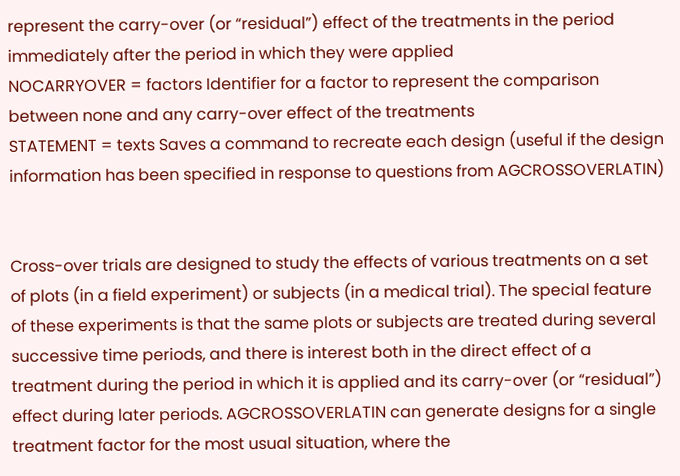represent the carry-over (or “residual”) effect of the treatments in the period immediately after the period in which they were applied
NOCARRYOVER = factors Identifier for a factor to represent the comparison between none and any carry-over effect of the treatments
STATEMENT = texts Saves a command to recreate each design (useful if the design information has been specified in response to questions from AGCROSSOVERLATIN)


Cross-over trials are designed to study the effects of various treatments on a set of plots (in a field experiment) or subjects (in a medical trial). The special feature of these experiments is that the same plots or subjects are treated during several successive time periods, and there is interest both in the direct effect of a treatment during the period in which it is applied and its carry-over (or “residual”) effect during later periods. AGCROSSOVERLATIN can generate designs for a single treatment factor for the most usual situation, where the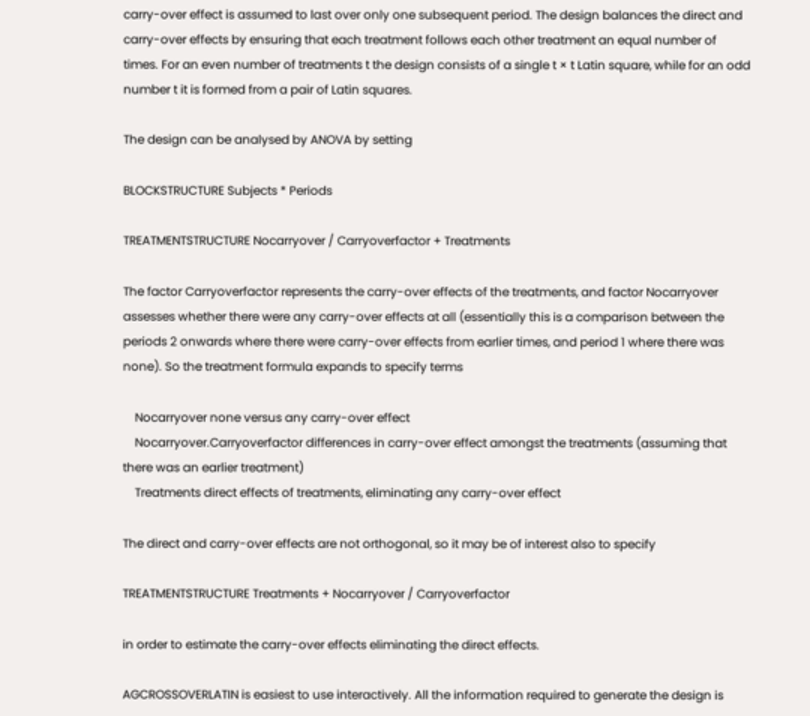carry-over effect is assumed to last over only one subsequent period. The design balances the direct and carry-over effects by ensuring that each treatment follows each other treatment an equal number of times. For an even number of treatments t the design consists of a single t × t Latin square, while for an odd number t it is formed from a pair of Latin squares.

The design can be analysed by ANOVA by setting

BLOCKSTRUCTURE Subjects * Periods

TREATMENTSTRUCTURE Nocarryover / Carryoverfactor + Treatments

The factor Carryoverfactor represents the carry-over effects of the treatments, and factor Nocarryover assesses whether there were any carry-over effects at all (essentially this is a comparison between the periods 2 onwards where there were carry-over effects from earlier times, and period 1 where there was none). So the treatment formula expands to specify terms

    Nocarryover none versus any carry-over effect
    Nocarryover.Carryoverfactor differences in carry-over effect amongst the treatments (assuming that there was an earlier treatment)
    Treatments direct effects of treatments, eliminating any carry-over effect

The direct and carry-over effects are not orthogonal, so it may be of interest also to specify

TREATMENTSTRUCTURE Treatments + Nocarryover / Carryoverfactor

in order to estimate the carry-over effects eliminating the direct effects.

AGCROSSOVERLATIN is easiest to use interactively. All the information required to generate the design is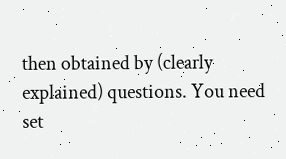then obtained by (clearly explained) questions. You need set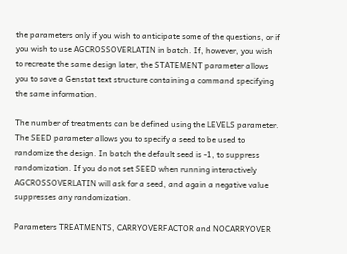the parameters only if you wish to anticipate some of the questions, or if you wish to use AGCROSSOVERLATIN in batch. If, however, you wish to recreate the same design later, the STATEMENT parameter allows you to save a Genstat text structure containing a command specifying the same information.

The number of treatments can be defined using the LEVELS parameter. The SEED parameter allows you to specify a seed to be used to randomize the design. In batch the default seed is -1, to suppress randomization. If you do not set SEED when running interactively AGCROSSOVERLATIN will ask for a seed, and again a negative value suppresses any randomization.

Parameters TREATMENTS, CARRYOVERFACTOR and NOCARRYOVER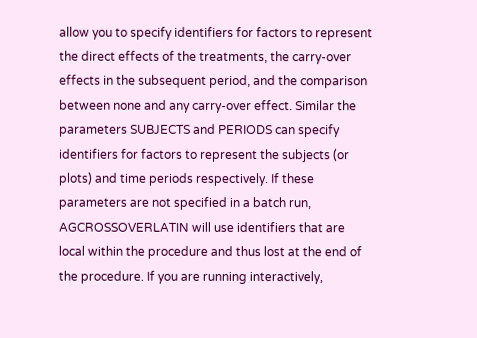allow you to specify identifiers for factors to represent the direct effects of the treatments, the carry-over effects in the subsequent period, and the comparison between none and any carry-over effect. Similar the parameters SUBJECTS and PERIODS can specify identifiers for factors to represent the subjects (or plots) and time periods respectively. If these parameters are not specified in a batch run, AGCROSSOVERLATIN will use identifiers that are local within the procedure and thus lost at the end of the procedure. If you are running interactively,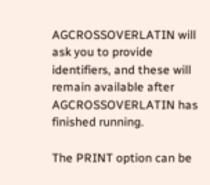AGCROSSOVERLATIN will ask you to provide identifiers, and these will remain available after AGCROSSOVERLATIN has finished running.

The PRINT option can be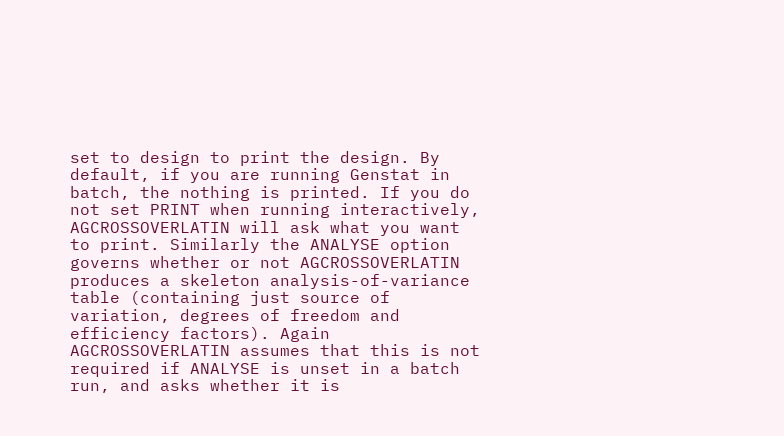set to design to print the design. By default, if you are running Genstat in batch, the nothing is printed. If you do not set PRINT when running interactively, AGCROSSOVERLATIN will ask what you want to print. Similarly the ANALYSE option governs whether or not AGCROSSOVERLATIN produces a skeleton analysis-of-variance table (containing just source of variation, degrees of freedom and efficiency factors). Again AGCROSSOVERLATIN assumes that this is not required if ANALYSE is unset in a batch run, and asks whether it is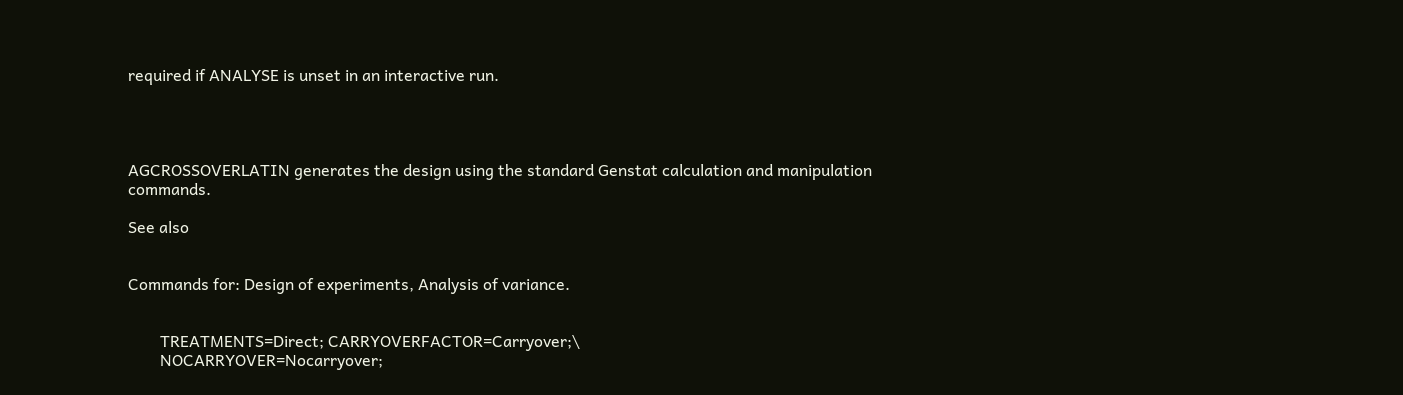required if ANALYSE is unset in an interactive run.




AGCROSSOVERLATIN generates the design using the standard Genstat calculation and manipulation commands.

See also


Commands for: Design of experiments, Analysis of variance.


        TREATMENTS=Direct; CARRYOVERFACTOR=Carryover;\
        NOCARRYOVER=Nocarryover;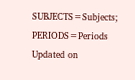SUBJECTS=Subjects; PERIODS=Periods
Updated on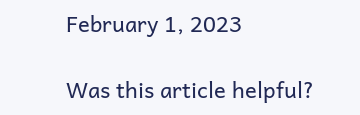February 1, 2023

Was this article helpful?